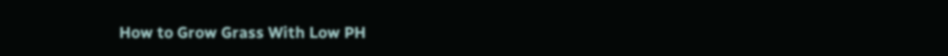How to Grow Grass With Low PH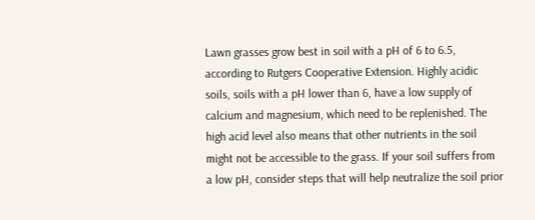Lawn grasses grow best in soil with a pH of 6 to 6.5, according to Rutgers Cooperative Extension. Highly acidic soils, soils with a pH lower than 6, have a low supply of calcium and magnesium, which need to be replenished. The high acid level also means that other nutrients in the soil might not be accessible to the grass. If your soil suffers from a low pH, consider steps that will help neutralize the soil prior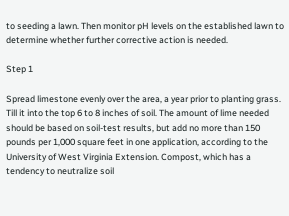to seeding a lawn. Then monitor pH levels on the established lawn to determine whether further corrective action is needed.

Step 1

Spread limestone evenly over the area, a year prior to planting grass. Till it into the top 6 to 8 inches of soil. The amount of lime needed should be based on soil-test results, but add no more than 150 pounds per 1,000 square feet in one application, according to the University of West Virginia Extension. Compost, which has a tendency to neutralize soil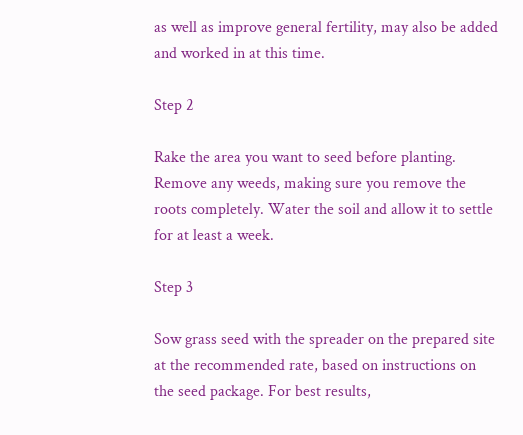as well as improve general fertility, may also be added and worked in at this time.

Step 2

Rake the area you want to seed before planting. Remove any weeds, making sure you remove the roots completely. Water the soil and allow it to settle for at least a week.

Step 3

Sow grass seed with the spreader on the prepared site at the recommended rate, based on instructions on the seed package. For best results,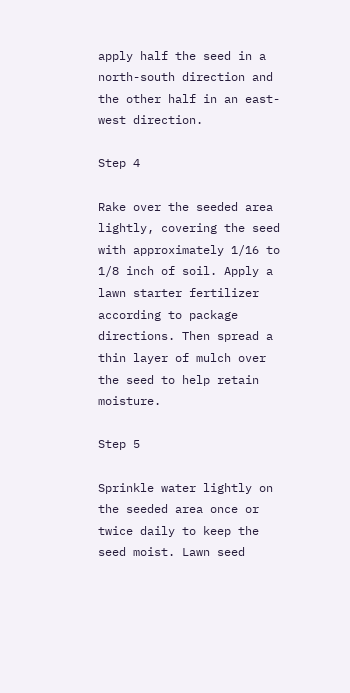apply half the seed in a north-south direction and the other half in an east-west direction.

Step 4

Rake over the seeded area lightly, covering the seed with approximately 1/16 to 1/8 inch of soil. Apply a lawn starter fertilizer according to package directions. Then spread a thin layer of mulch over the seed to help retain moisture.

Step 5

Sprinkle water lightly on the seeded area once or twice daily to keep the seed moist. Lawn seed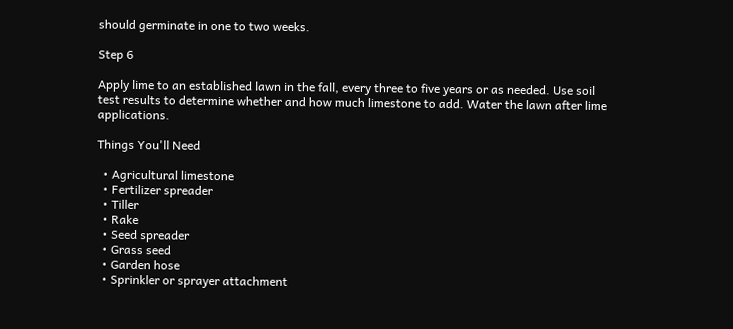should germinate in one to two weeks.

Step 6

Apply lime to an established lawn in the fall, every three to five years or as needed. Use soil test results to determine whether and how much limestone to add. Water the lawn after lime applications.

Things You'll Need

  • Agricultural limestone
  • Fertilizer spreader
  • Tiller
  • Rake
  • Seed spreader
  • Grass seed
  • Garden hose
  • Sprinkler or sprayer attachment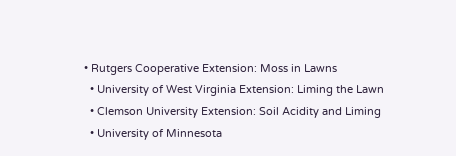• Rutgers Cooperative Extension: Moss in Lawns
  • University of West Virginia Extension: Liming the Lawn
  • Clemson University Extension: Soil Acidity and Liming
  • University of Minnesota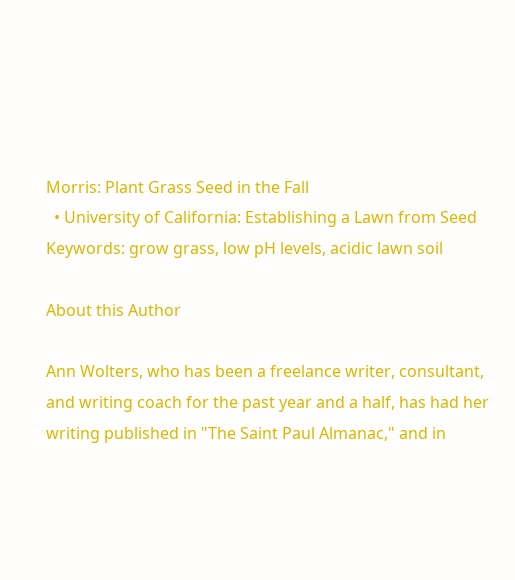Morris: Plant Grass Seed in the Fall
  • University of California: Establishing a Lawn from Seed
Keywords: grow grass, low pH levels, acidic lawn soil

About this Author

Ann Wolters, who has been a freelance writer, consultant, and writing coach for the past year and a half, has had her writing published in "The Saint Paul Almanac," and in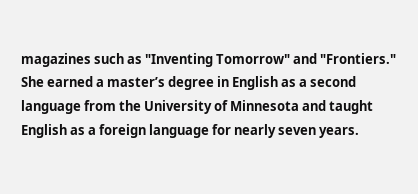magazines such as "Inventing Tomorrow" and "Frontiers." She earned a master’s degree in English as a second language from the University of Minnesota and taught English as a foreign language for nearly seven years.